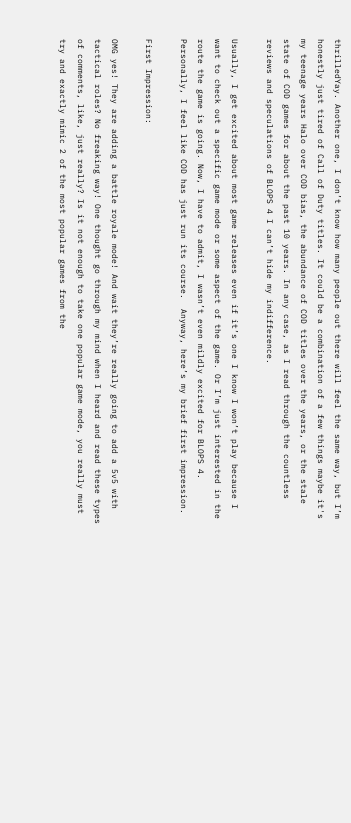thrilledYay. Another one, I don’t know how many people out there will feel the same way, but I’m honestly just tired of Call of Duty titles. It could be a combination of a few things maybe it's my teenage years Halo over COD bias, the abundance of COD titles over the years, or the stale state of COD games for about the past 10 years. In any case, as I read through the countless reviews and speculations of BLOPS 4 I can’t hide my indifference.

Usually, I get excited about most game releases even if it’s one I know I won’t play because I want to check out a specific game mode or some aspect of the game. Or I’m just interested in the route the game is going. Now, I have to admit, I wasn’t even mildly excited for BLOPS 4. Personally, I feel like COD has just run its course.  Anyway, here’s my brief first impression.

First Impression:

OMG yes! They are adding a battle royale mode! And wait they’re really going to add a 5v5 with tactical roles? No freaking way! One thought go through my mind when I heard and read these types of comments, like, just really? Is it not enough to take one popular game mode, you really must try and exactly mimic 2 of the most popular games from the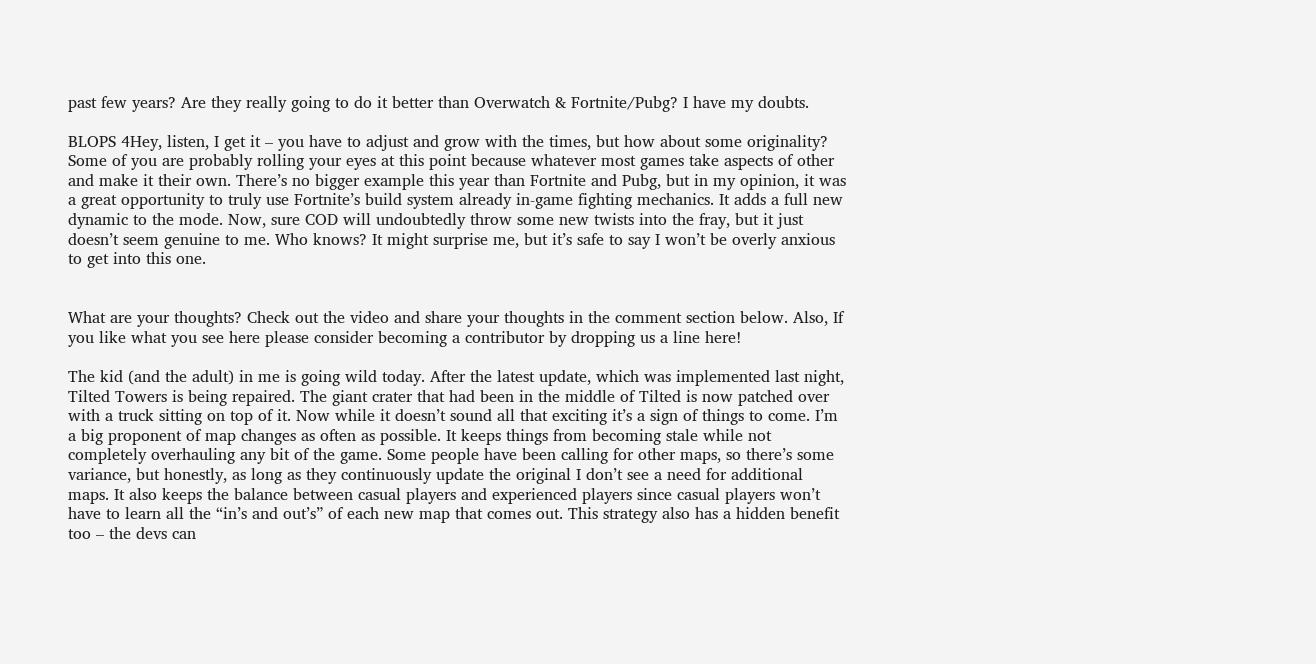past few years? Are they really going to do it better than Overwatch & Fortnite/Pubg? I have my doubts.

BLOPS 4Hey, listen, I get it – you have to adjust and grow with the times, but how about some originality? Some of you are probably rolling your eyes at this point because whatever most games take aspects of other and make it their own. There’s no bigger example this year than Fortnite and Pubg, but in my opinion, it was a great opportunity to truly use Fortnite’s build system already in-game fighting mechanics. It adds a full new dynamic to the mode. Now, sure COD will undoubtedly throw some new twists into the fray, but it just doesn’t seem genuine to me. Who knows? It might surprise me, but it’s safe to say I won’t be overly anxious to get into this one.


What are your thoughts? Check out the video and share your thoughts in the comment section below. Also, If you like what you see here please consider becoming a contributor by dropping us a line here!

The kid (and the adult) in me is going wild today. After the latest update, which was implemented last night, Tilted Towers is being repaired. The giant crater that had been in the middle of Tilted is now patched over with a truck sitting on top of it. Now while it doesn’t sound all that exciting it’s a sign of things to come. I’m a big proponent of map changes as often as possible. It keeps things from becoming stale while not completely overhauling any bit of the game. Some people have been calling for other maps, so there’s some variance, but honestly, as long as they continuously update the original I don’t see a need for additional maps. It also keeps the balance between casual players and experienced players since casual players won’t have to learn all the “in’s and out’s” of each new map that comes out. This strategy also has a hidden benefit too – the devs can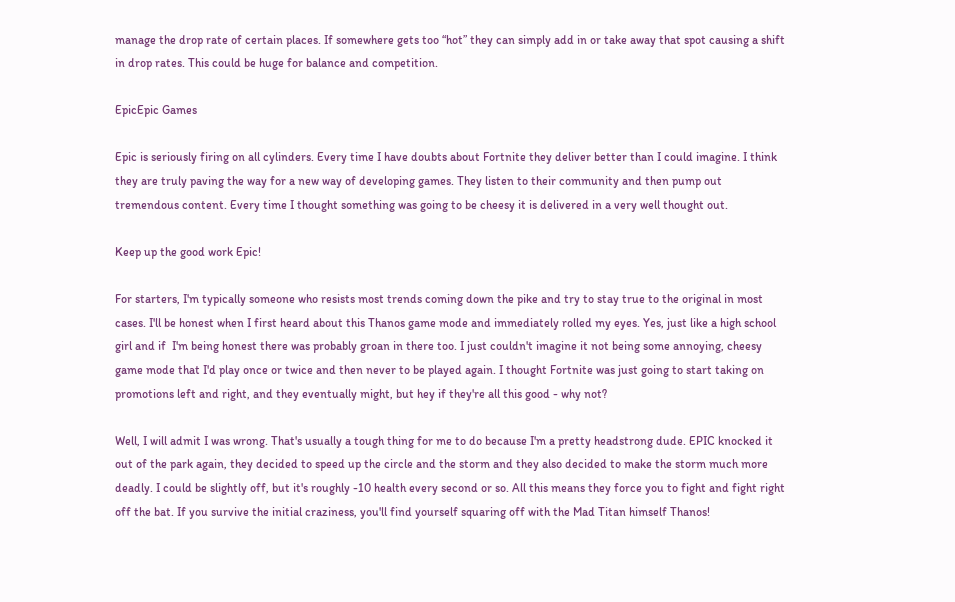manage the drop rate of certain places. If somewhere gets too “hot” they can simply add in or take away that spot causing a shift in drop rates. This could be huge for balance and competition.

EpicEpic Games

Epic is seriously firing on all cylinders. Every time I have doubts about Fortnite they deliver better than I could imagine. I think they are truly paving the way for a new way of developing games. They listen to their community and then pump out tremendous content. Every time I thought something was going to be cheesy it is delivered in a very well thought out.

Keep up the good work Epic!

For starters, I'm typically someone who resists most trends coming down the pike and try to stay true to the original in most cases. I'll be honest when I first heard about this Thanos game mode and immediately rolled my eyes. Yes, just like a high school girl and if  I'm being honest there was probably groan in there too. I just couldn't imagine it not being some annoying, cheesy game mode that I'd play once or twice and then never to be played again. I thought Fortnite was just going to start taking on promotions left and right, and they eventually might, but hey if they're all this good - why not?

Well, I will admit I was wrong. That's usually a tough thing for me to do because I'm a pretty headstrong dude. EPIC knocked it out of the park again, they decided to speed up the circle and the storm and they also decided to make the storm much more deadly. I could be slightly off, but it's roughly -10 health every second or so. All this means they force you to fight and fight right off the bat. If you survive the initial craziness, you'll find yourself squaring off with the Mad Titan himself Thanos!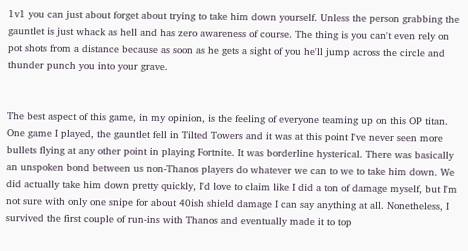1v1 you can just about forget about trying to take him down yourself. Unless the person grabbing the gauntlet is just whack as hell and has zero awareness of course. The thing is you can't even rely on pot shots from a distance because as soon as he gets a sight of you he'll jump across the circle and thunder punch you into your grave.


The best aspect of this game, in my opinion, is the feeling of everyone teaming up on this OP titan. One game I played, the gauntlet fell in Tilted Towers and it was at this point I've never seen more bullets flying at any other point in playing Fortnite. It was borderline hysterical. There was basically an unspoken bond between us non-Thanos players do whatever we can to we to take him down. We did actually take him down pretty quickly, I'd love to claim like I did a ton of damage myself, but I'm not sure with only one snipe for about 40ish shield damage I can say anything at all. Nonetheless, I survived the first couple of run-ins with Thanos and eventually made it to top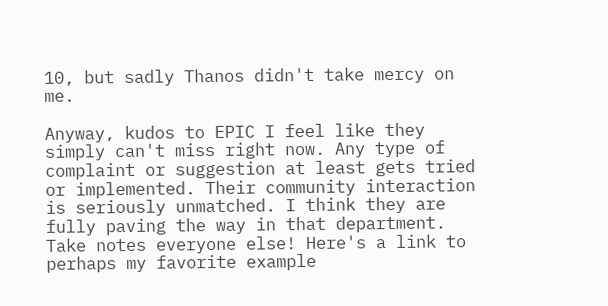10, but sadly Thanos didn't take mercy on me.

Anyway, kudos to EPIC I feel like they simply can't miss right now. Any type of complaint or suggestion at least gets tried or implemented. Their community interaction is seriously unmatched. I think they are fully paving the way in that department. Take notes everyone else! Here's a link to perhaps my favorite example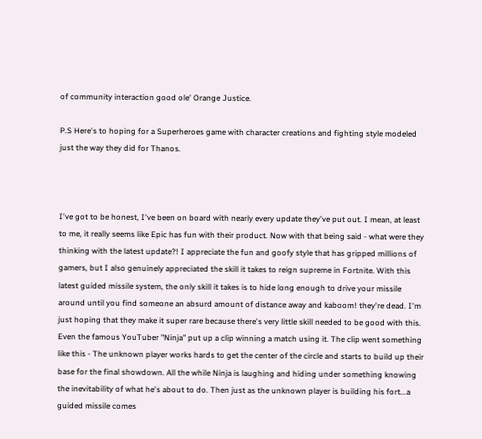of community interaction good ole' Orange Justice.

P.S Here's to hoping for a Superheroes game with character creations and fighting style modeled just the way they did for Thanos.



I've got to be honest, I've been on board with nearly every update they've put out. I mean, at least to me, it really seems like Epic has fun with their product. Now with that being said - what were they thinking with the latest update?! I appreciate the fun and goofy style that has gripped millions of gamers, but I also genuinely appreciated the skill it takes to reign supreme in Fortnite. With this latest guided missile system, the only skill it takes is to hide long enough to drive your missile around until you find someone an absurd amount of distance away and kaboom! they're dead. I'm just hoping that they make it super rare because there's very little skill needed to be good with this. Even the famous YouTuber "Ninja" put up a clip winning a match using it. The clip went something like this - The unknown player works hards to get the center of the circle and starts to build up their base for the final showdown. All the while Ninja is laughing and hiding under something knowing the inevitability of what he's about to do. Then just as the unknown player is building his fort...a guided missile comes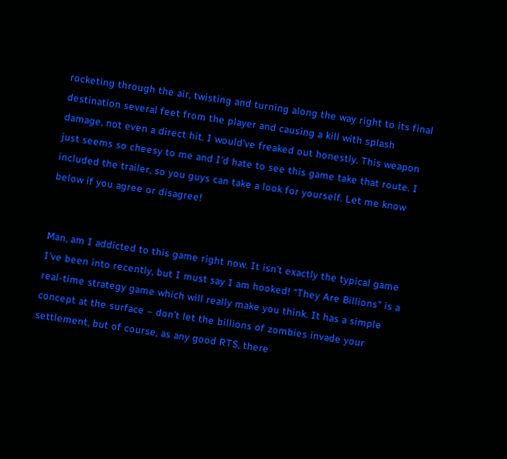rocketing through the air, twisting and turning along the way right to its final destination several feet from the player and causing a kill with splash damage, not even a direct hit. I would've freaked out honestly. This weapon just seems so cheesy to me and I'd hate to see this game take that route. I included the trailer, so you guys can take a look for yourself. Let me know below if you agree or disagree!


Man, am I addicted to this game right now. It isn’t exactly the typical game I’ve been into recently, but I must say I am hooked! “They Are Billions” is a real-time strategy game which will really make you think. It has a simple concept at the surface – don’t let the billions of zombies invade your settlement, but of course, as any good RTS, there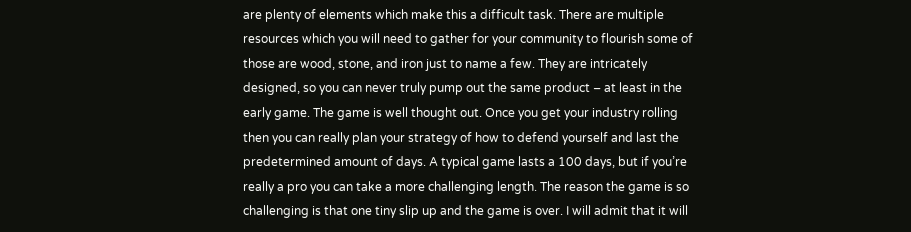are plenty of elements which make this a difficult task. There are multiple resources which you will need to gather for your community to flourish some of those are wood, stone, and iron just to name a few. They are intricately designed, so you can never truly pump out the same product – at least in the early game. The game is well thought out. Once you get your industry rolling then you can really plan your strategy of how to defend yourself and last the predetermined amount of days. A typical game lasts a 100 days, but if you’re really a pro you can take a more challenging length. The reason the game is so challenging is that one tiny slip up and the game is over. I will admit that it will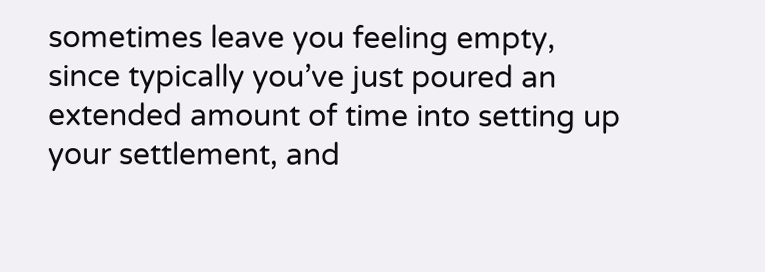sometimes leave you feeling empty, since typically you’ve just poured an extended amount of time into setting up your settlement, and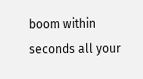boom within seconds all your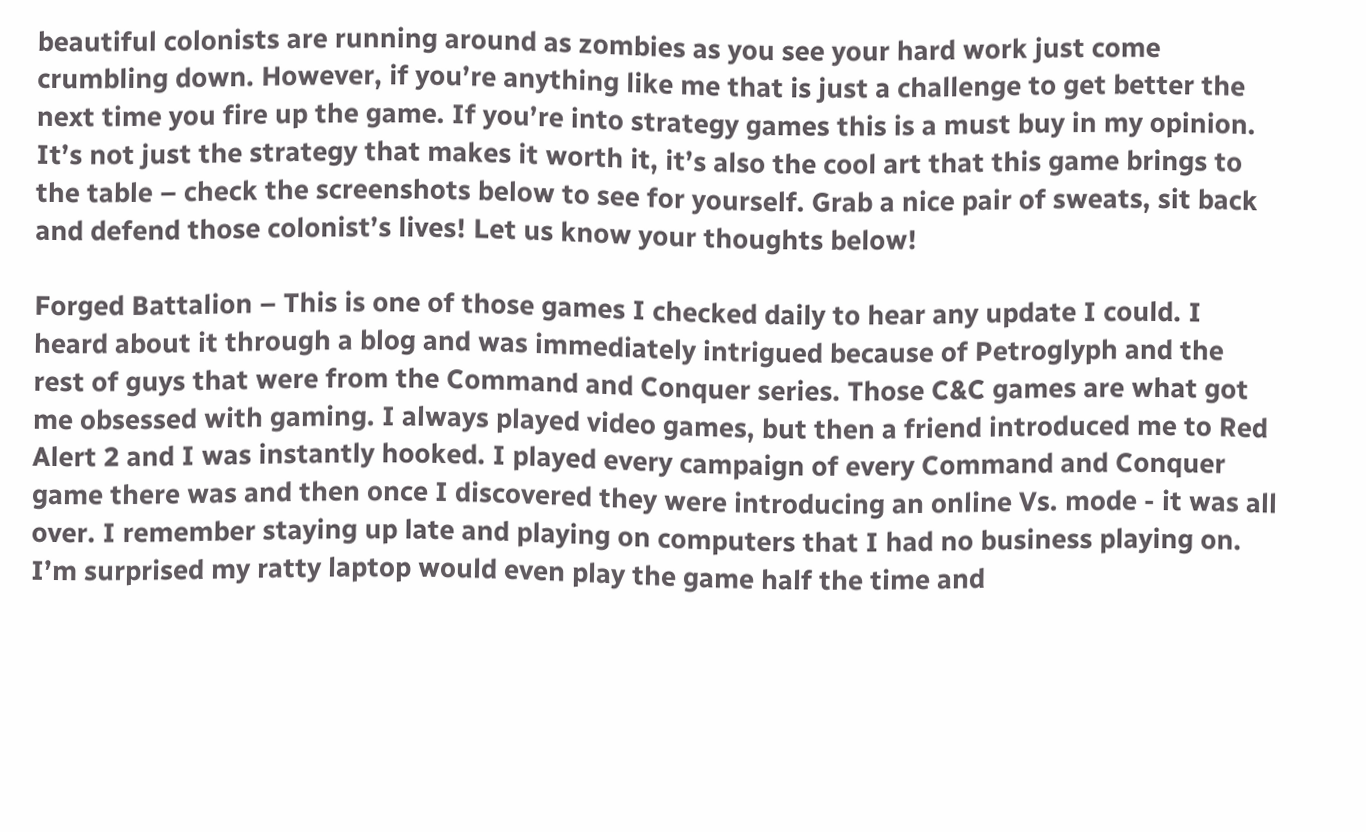beautiful colonists are running around as zombies as you see your hard work just come crumbling down. However, if you’re anything like me that is just a challenge to get better the next time you fire up the game. If you’re into strategy games this is a must buy in my opinion. It’s not just the strategy that makes it worth it, it’s also the cool art that this game brings to the table – check the screenshots below to see for yourself. Grab a nice pair of sweats, sit back and defend those colonist’s lives! Let us know your thoughts below!

Forged Battalion – This is one of those games I checked daily to hear any update I could. I heard about it through a blog and was immediately intrigued because of Petroglyph and the rest of guys that were from the Command and Conquer series. Those C&C games are what got me obsessed with gaming. I always played video games, but then a friend introduced me to Red Alert 2 and I was instantly hooked. I played every campaign of every Command and Conquer game there was and then once I discovered they were introducing an online Vs. mode - it was all over. I remember staying up late and playing on computers that I had no business playing on. I’m surprised my ratty laptop would even play the game half the time and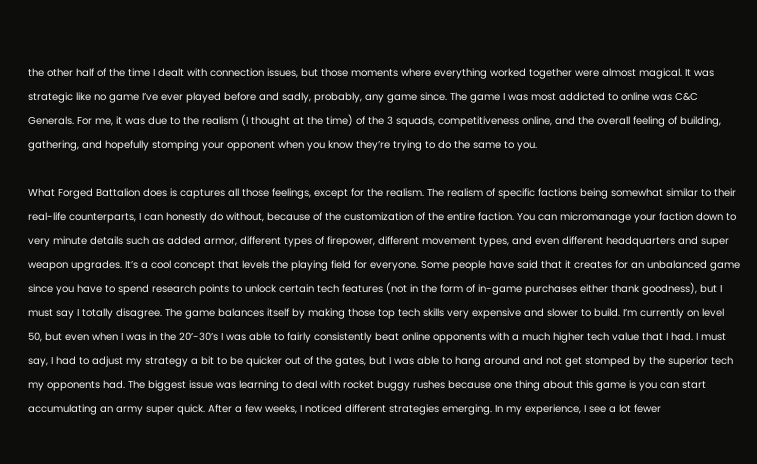the other half of the time I dealt with connection issues, but those moments where everything worked together were almost magical. It was strategic like no game I’ve ever played before and sadly, probably, any game since. The game I was most addicted to online was C&C Generals. For me, it was due to the realism (I thought at the time) of the 3 squads, competitiveness online, and the overall feeling of building, gathering, and hopefully stomping your opponent when you know they’re trying to do the same to you.

What Forged Battalion does is captures all those feelings, except for the realism. The realism of specific factions being somewhat similar to their real-life counterparts, I can honestly do without, because of the customization of the entire faction. You can micromanage your faction down to very minute details such as added armor, different types of firepower, different movement types, and even different headquarters and super weapon upgrades. It’s a cool concept that levels the playing field for everyone. Some people have said that it creates for an unbalanced game since you have to spend research points to unlock certain tech features (not in the form of in-game purchases either thank goodness), but I must say I totally disagree. The game balances itself by making those top tech skills very expensive and slower to build. I’m currently on level 50, but even when I was in the 20’-30’s I was able to fairly consistently beat online opponents with a much higher tech value that I had. I must say, I had to adjust my strategy a bit to be quicker out of the gates, but I was able to hang around and not get stomped by the superior tech my opponents had. The biggest issue was learning to deal with rocket buggy rushes because one thing about this game is you can start accumulating an army super quick. After a few weeks, I noticed different strategies emerging. In my experience, I see a lot fewer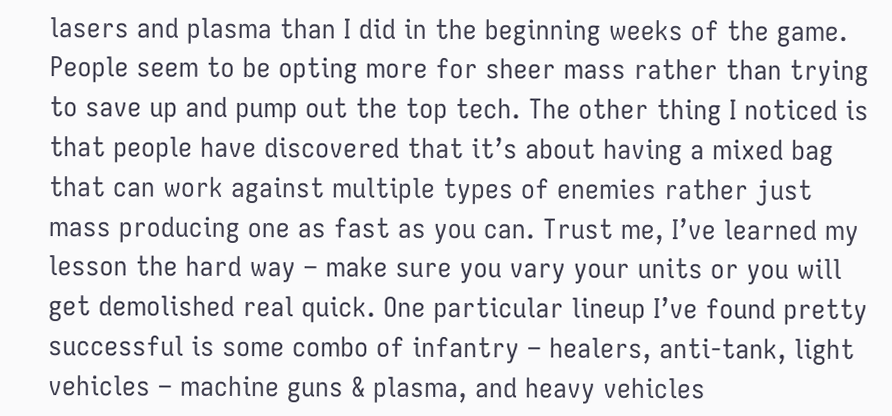lasers and plasma than I did in the beginning weeks of the game. People seem to be opting more for sheer mass rather than trying to save up and pump out the top tech. The other thing I noticed is that people have discovered that it’s about having a mixed bag that can work against multiple types of enemies rather just mass producing one as fast as you can. Trust me, I’ve learned my lesson the hard way – make sure you vary your units or you will get demolished real quick. One particular lineup I’ve found pretty successful is some combo of infantry – healers, anti-tank, light vehicles – machine guns & plasma, and heavy vehicles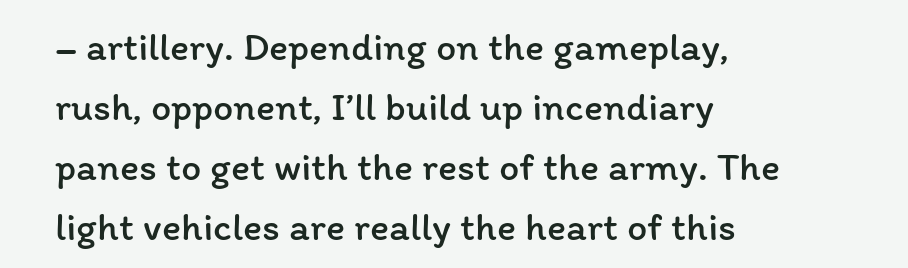– artillery. Depending on the gameplay, rush, opponent, I’ll build up incendiary panes to get with the rest of the army. The light vehicles are really the heart of this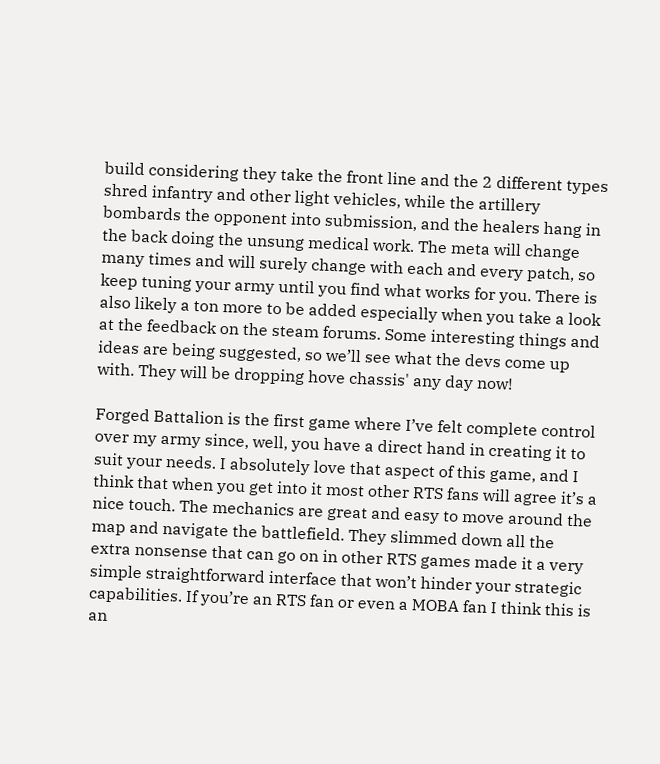build considering they take the front line and the 2 different types shred infantry and other light vehicles, while the artillery bombards the opponent into submission, and the healers hang in the back doing the unsung medical work. The meta will change many times and will surely change with each and every patch, so keep tuning your army until you find what works for you. There is also likely a ton more to be added especially when you take a look at the feedback on the steam forums. Some interesting things and ideas are being suggested, so we’ll see what the devs come up with. They will be dropping hove chassis' any day now!

Forged Battalion is the first game where I’ve felt complete control over my army since, well, you have a direct hand in creating it to suit your needs. I absolutely love that aspect of this game, and I think that when you get into it most other RTS fans will agree it’s a nice touch. The mechanics are great and easy to move around the map and navigate the battlefield. They slimmed down all the extra nonsense that can go on in other RTS games made it a very simple straightforward interface that won’t hinder your strategic capabilities. If you’re an RTS fan or even a MOBA fan I think this is an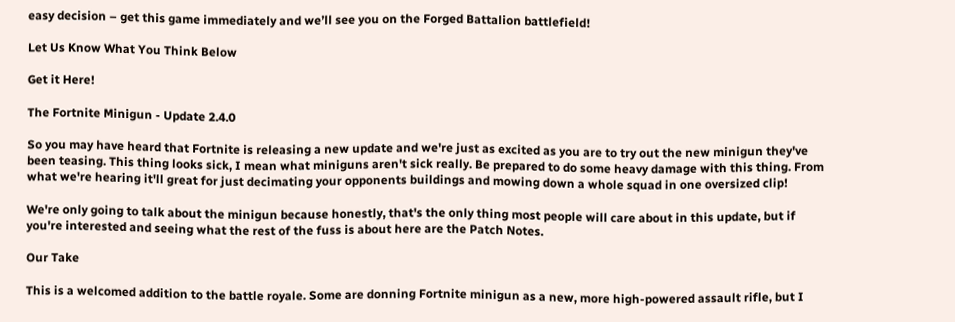easy decision – get this game immediately and we’ll see you on the Forged Battalion battlefield!

Let Us Know What You Think Below

Get it Here!

The Fortnite Minigun - Update 2.4.0

So you may have heard that Fortnite is releasing a new update and we're just as excited as you are to try out the new minigun they've been teasing. This thing looks sick, I mean what miniguns aren't sick really. Be prepared to do some heavy damage with this thing. From what we're hearing it'll great for just decimating your opponents buildings and mowing down a whole squad in one oversized clip!

We're only going to talk about the minigun because honestly, that's the only thing most people will care about in this update, but if you're interested and seeing what the rest of the fuss is about here are the Patch Notes.

Our Take

This is a welcomed addition to the battle royale. Some are donning Fortnite minigun as a new, more high-powered assault rifle, but I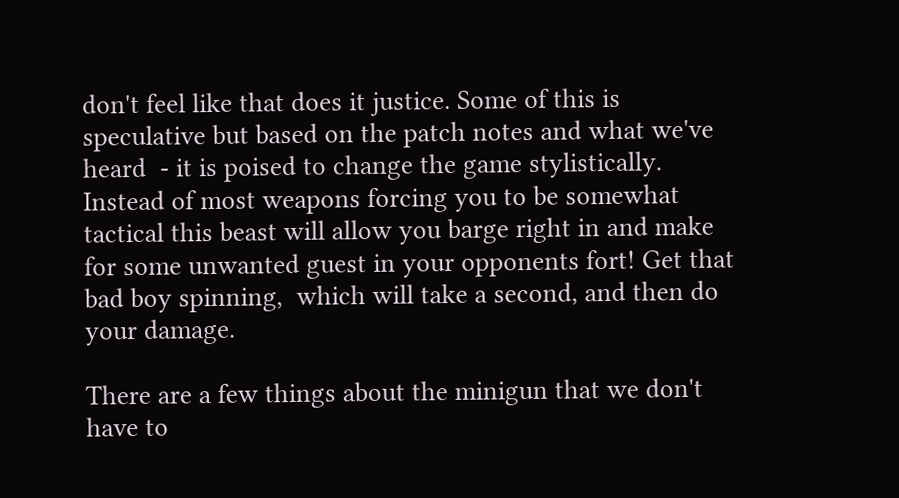don't feel like that does it justice. Some of this is speculative but based on the patch notes and what we've heard  - it is poised to change the game stylistically. Instead of most weapons forcing you to be somewhat tactical this beast will allow you barge right in and make for some unwanted guest in your opponents fort! Get that bad boy spinning,  which will take a second, and then do your damage.

There are a few things about the minigun that we don't have to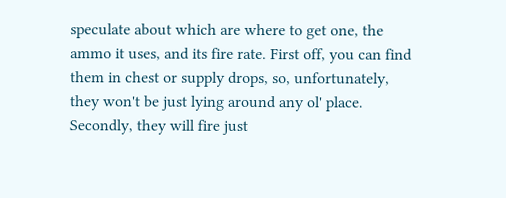speculate about which are where to get one, the ammo it uses, and its fire rate. First off, you can find them in chest or supply drops, so, unfortunately, they won't be just lying around any ol' place. Secondly, they will fire just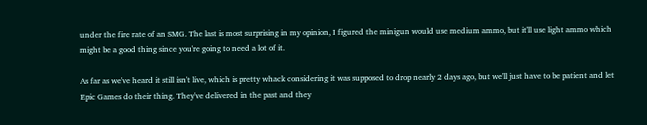under the fire rate of an SMG. The last is most surprising in my opinion, I figured the minigun would use medium ammo, but it'll use light ammo which might be a good thing since you're going to need a lot of it.

As far as we've heard it still isn't live, which is pretty whack considering it was supposed to drop nearly 2 days ago, but we'll just have to be patient and let Epic Games do their thing. They've delivered in the past and they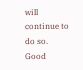will continue to do so. Good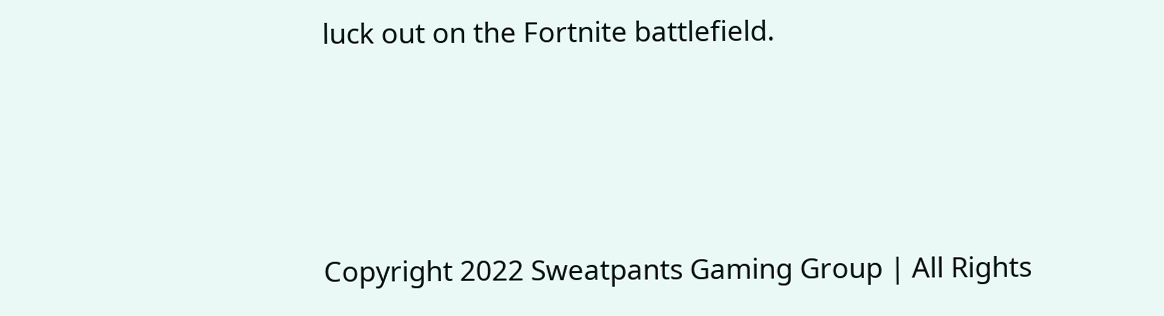luck out on the Fortnite battlefield.




Copyright 2022 Sweatpants Gaming Group | All Rights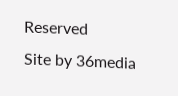Reserved
Site by 36media